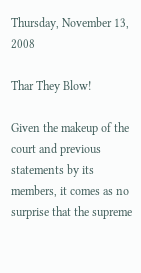Thursday, November 13, 2008

Thar They Blow!

Given the makeup of the court and previous statements by its members, it comes as no surprise that the supreme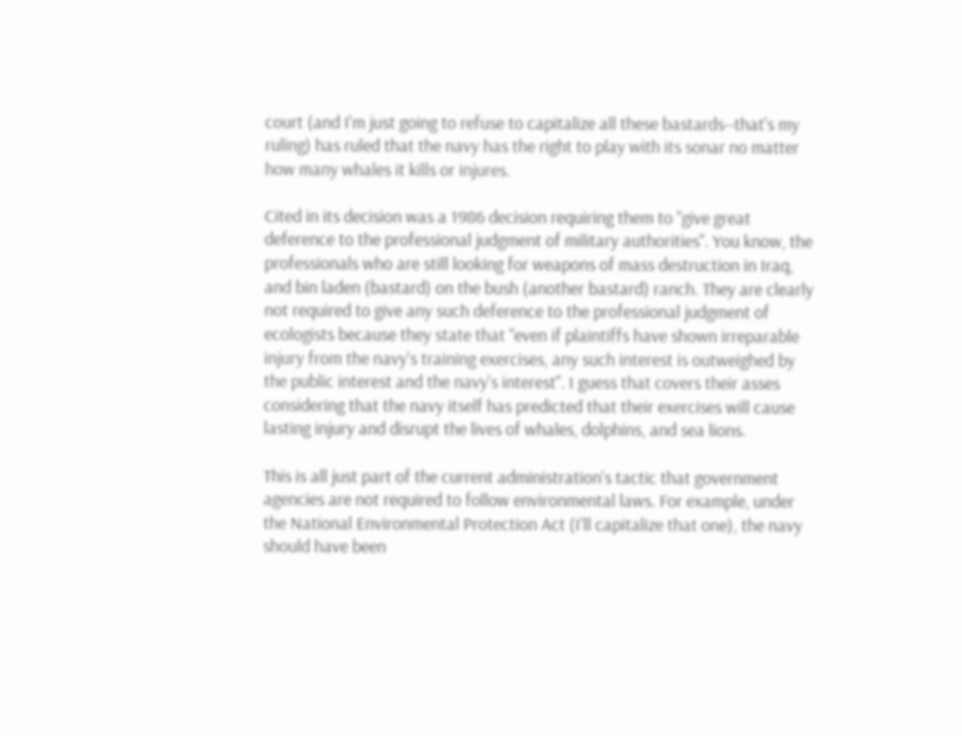court (and I'm just going to refuse to capitalize all these bastards--that's my ruling) has ruled that the navy has the right to play with its sonar no matter how many whales it kills or injures.

Cited in its decision was a 1986 decision requiring them to "give great deference to the professional judgment of military authorities". You know, the professionals who are still looking for weapons of mass destruction in Iraq, and bin laden (bastard) on the bush (another bastard) ranch. They are clearly not required to give any such deference to the professional judgment of ecologists because they state that "even if plaintiffs have shown irreparable injury from the navy's training exercises, any such interest is outweighed by the public interest and the navy's interest". I guess that covers their asses considering that the navy itself has predicted that their exercises will cause lasting injury and disrupt the lives of whales, dolphins, and sea lions.

This is all just part of the current administration's tactic that government agencies are not required to follow environmental laws. For example, under the National Environmental Protection Act (I'll capitalize that one), the navy should have been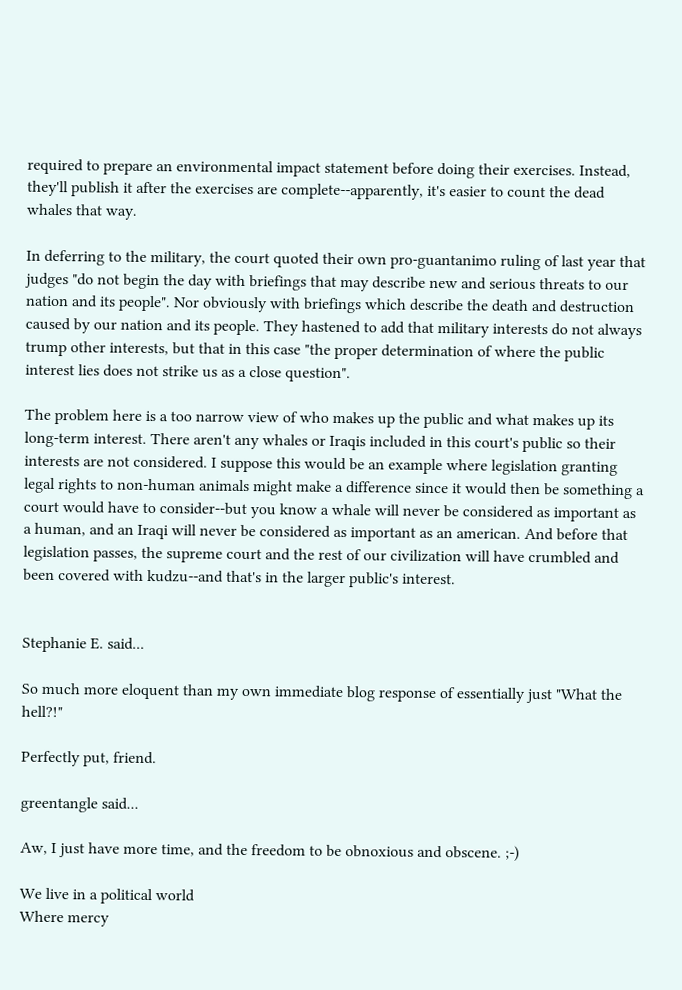required to prepare an environmental impact statement before doing their exercises. Instead, they'll publish it after the exercises are complete--apparently, it's easier to count the dead whales that way.

In deferring to the military, the court quoted their own pro-guantanimo ruling of last year that judges "do not begin the day with briefings that may describe new and serious threats to our nation and its people". Nor obviously with briefings which describe the death and destruction caused by our nation and its people. They hastened to add that military interests do not always trump other interests, but that in this case "the proper determination of where the public interest lies does not strike us as a close question".

The problem here is a too narrow view of who makes up the public and what makes up its long-term interest. There aren't any whales or Iraqis included in this court's public so their interests are not considered. I suppose this would be an example where legislation granting legal rights to non-human animals might make a difference since it would then be something a court would have to consider--but you know a whale will never be considered as important as a human, and an Iraqi will never be considered as important as an american. And before that legislation passes, the supreme court and the rest of our civilization will have crumbled and been covered with kudzu--and that's in the larger public's interest.


Stephanie E. said...

So much more eloquent than my own immediate blog response of essentially just "What the hell?!"

Perfectly put, friend.

greentangle said...

Aw, I just have more time, and the freedom to be obnoxious and obscene. ;-)

We live in a political world
Where mercy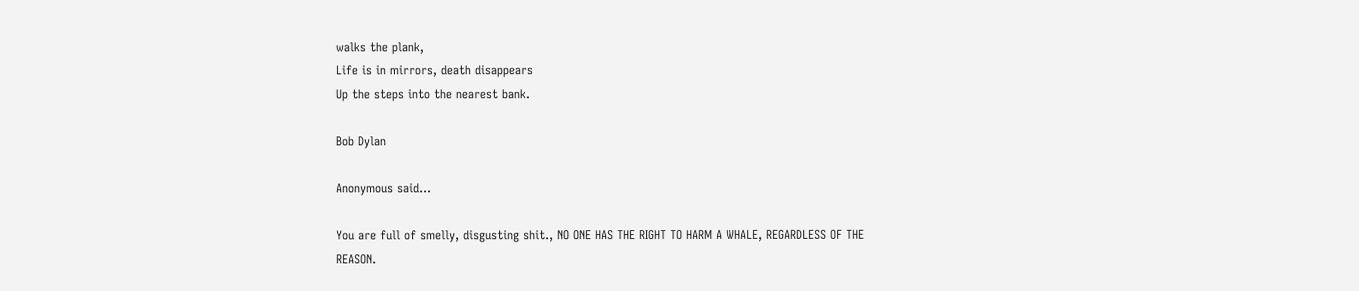walks the plank,
Life is in mirrors, death disappears
Up the steps into the nearest bank.

Bob Dylan

Anonymous said...

You are full of smelly, disgusting shit., NO ONE HAS THE RIGHT TO HARM A WHALE, REGARDLESS OF THE REASON.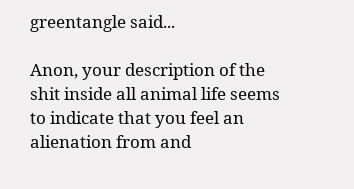greentangle said...

Anon, your description of the shit inside all animal life seems to indicate that you feel an alienation from and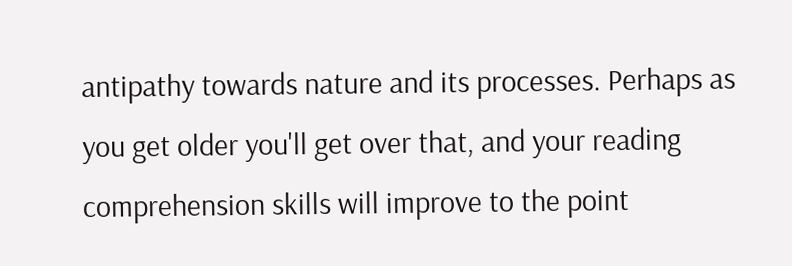antipathy towards nature and its processes. Perhaps as you get older you'll get over that, and your reading comprehension skills will improve to the point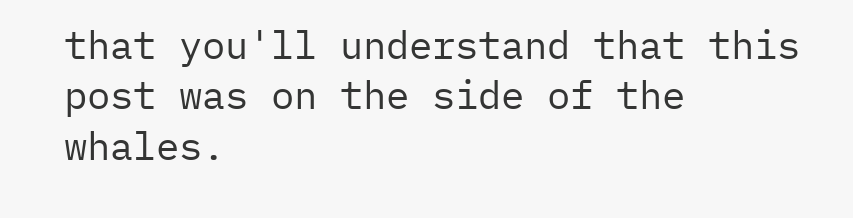that you'll understand that this post was on the side of the whales.